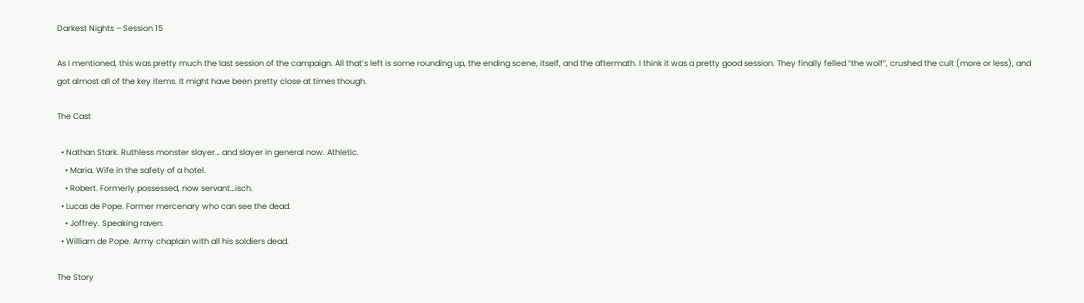Darkest Nights – Session 15

As I mentioned, this was pretty much the last session of the campaign. All that’s left is some rounding up, the ending scene, itself, and the aftermath. I think it was a pretty good session. They finally felled “the wolf”, crushed the cult (more or less), and got almost all of the key items. It might have been pretty close at times though.

The Cast

  • Nathan Stark. Ruthless monster slayer… and slayer in general now. Athletic.
    • Maria. Wife in the safety of a hotel.
    • Robert. Formerly possessed, now servant…isch.
  • Lucas de Pope. Former mercenary who can see the dead.
    • Joffrey. Speaking raven.
  • William de Pope. Army chaplain with all his soldiers dead.

The Story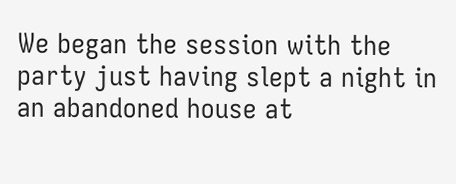We began the session with the party just having slept a night in an abandoned house at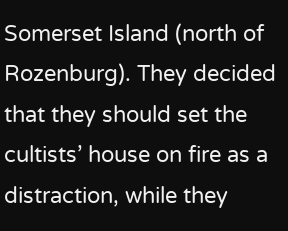Somerset Island (north of Rozenburg). They decided that they should set the cultists’ house on fire as a distraction, while they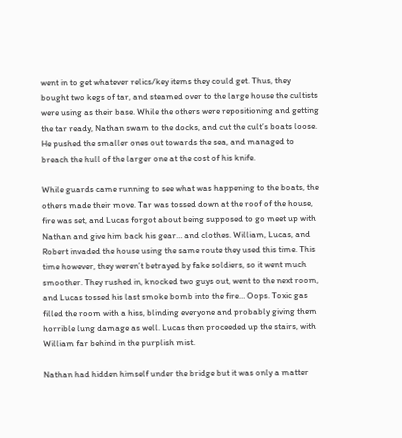went in to get whatever relics/key items they could get. Thus, they bought two kegs of tar, and steamed over to the large house the cultists were using as their base. While the others were repositioning and getting the tar ready, Nathan swam to the docks, and cut the cult’s boats loose. He pushed the smaller ones out towards the sea, and managed to breach the hull of the larger one at the cost of his knife.

While guards came running to see what was happening to the boats, the others made their move. Tar was tossed down at the roof of the house, fire was set, and Lucas forgot about being supposed to go meet up with Nathan and give him back his gear… and clothes. William, Lucas, and Robert invaded the house using the same route they used this time. This time however, they weren’t betrayed by fake soldiers, so it went much smoother. They rushed in, knocked two guys out, went to the next room, and Lucas tossed his last smoke bomb into the fire… Oops. Toxic gas filled the room with a hiss, blinding everyone and probably giving them horrible lung damage as well. Lucas then proceeded up the stairs, with William far behind in the purplish mist.

Nathan had hidden himself under the bridge but it was only a matter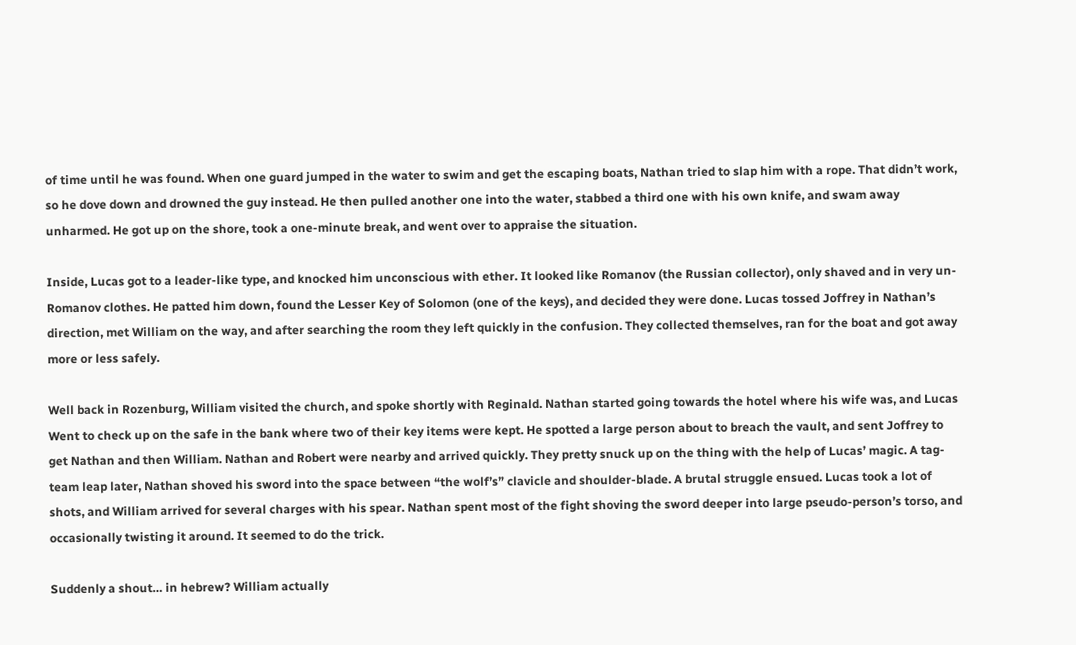of time until he was found. When one guard jumped in the water to swim and get the escaping boats, Nathan tried to slap him with a rope. That didn’t work, so he dove down and drowned the guy instead. He then pulled another one into the water, stabbed a third one with his own knife, and swam away unharmed. He got up on the shore, took a one-minute break, and went over to appraise the situation.

Inside, Lucas got to a leader-like type, and knocked him unconscious with ether. It looked like Romanov (the Russian collector), only shaved and in very un-Romanov clothes. He patted him down, found the Lesser Key of Solomon (one of the keys), and decided they were done. Lucas tossed Joffrey in Nathan’s direction, met William on the way, and after searching the room they left quickly in the confusion. They collected themselves, ran for the boat and got away more or less safely.

Well back in Rozenburg, William visited the church, and spoke shortly with Reginald. Nathan started going towards the hotel where his wife was, and Lucas Went to check up on the safe in the bank where two of their key items were kept. He spotted a large person about to breach the vault, and sent Joffrey to get Nathan and then William. Nathan and Robert were nearby and arrived quickly. They pretty snuck up on the thing with the help of Lucas’ magic. A tag-team leap later, Nathan shoved his sword into the space between “the wolf’s” clavicle and shoulder-blade. A brutal struggle ensued. Lucas took a lot of shots, and William arrived for several charges with his spear. Nathan spent most of the fight shoving the sword deeper into large pseudo-person’s torso, and occasionally twisting it around. It seemed to do the trick.

Suddenly a shout… in hebrew? William actually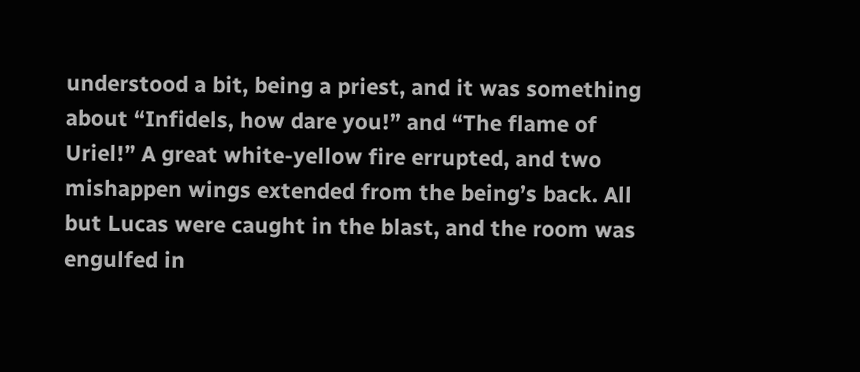understood a bit, being a priest, and it was something about “Infidels, how dare you!” and “The flame of Uriel!” A great white-yellow fire errupted, and two mishappen wings extended from the being’s back. All but Lucas were caught in the blast, and the room was engulfed in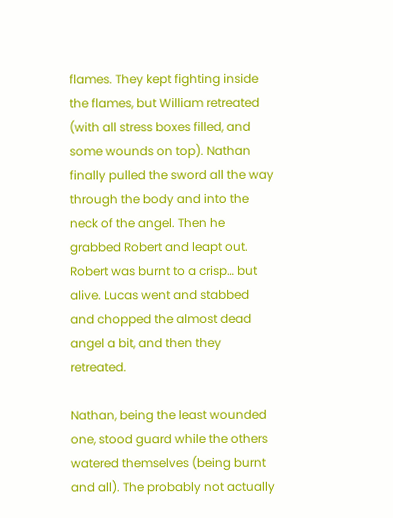flames. They kept fighting inside the flames, but William retreated (with all stress boxes filled, and some wounds on top). Nathan finally pulled the sword all the way through the body and into the neck of the angel. Then he grabbed Robert and leapt out. Robert was burnt to a crisp… but alive. Lucas went and stabbed and chopped the almost dead angel a bit, and then they retreated.

Nathan, being the least wounded one, stood guard while the others watered themselves (being burnt and all). The probably not actually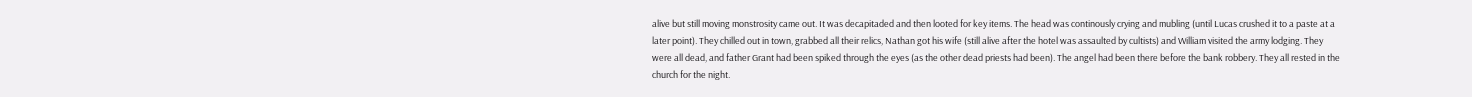alive but still moving monstrosity came out. It was decapitaded and then looted for key items. The head was continously crying and mubling (until Lucas crushed it to a paste at a later point). They chilled out in town, grabbed all their relics, Nathan got his wife (still alive after the hotel was assaulted by cultists) and William visited the army lodging. They were all dead, and father Grant had been spiked through the eyes (as the other dead priests had been). The angel had been there before the bank robbery. They all rested in the church for the night.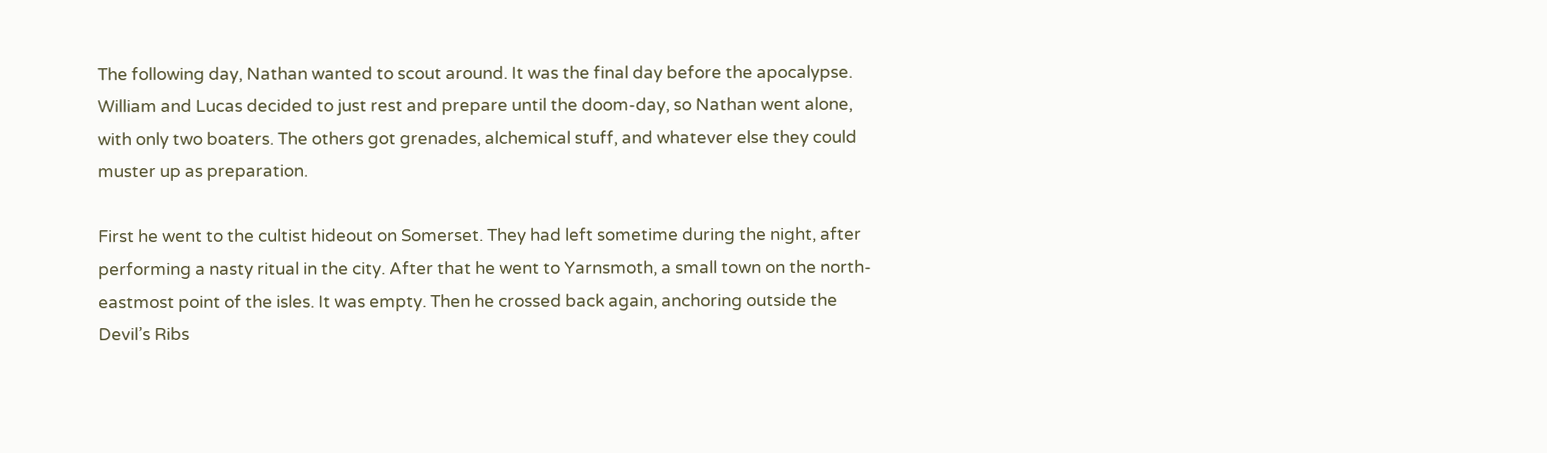The following day, Nathan wanted to scout around. It was the final day before the apocalypse. William and Lucas decided to just rest and prepare until the doom-day, so Nathan went alone, with only two boaters. The others got grenades, alchemical stuff, and whatever else they could muster up as preparation.

First he went to the cultist hideout on Somerset. They had left sometime during the night, after performing a nasty ritual in the city. After that he went to Yarnsmoth, a small town on the north-eastmost point of the isles. It was empty. Then he crossed back again, anchoring outside the Devil’s Ribs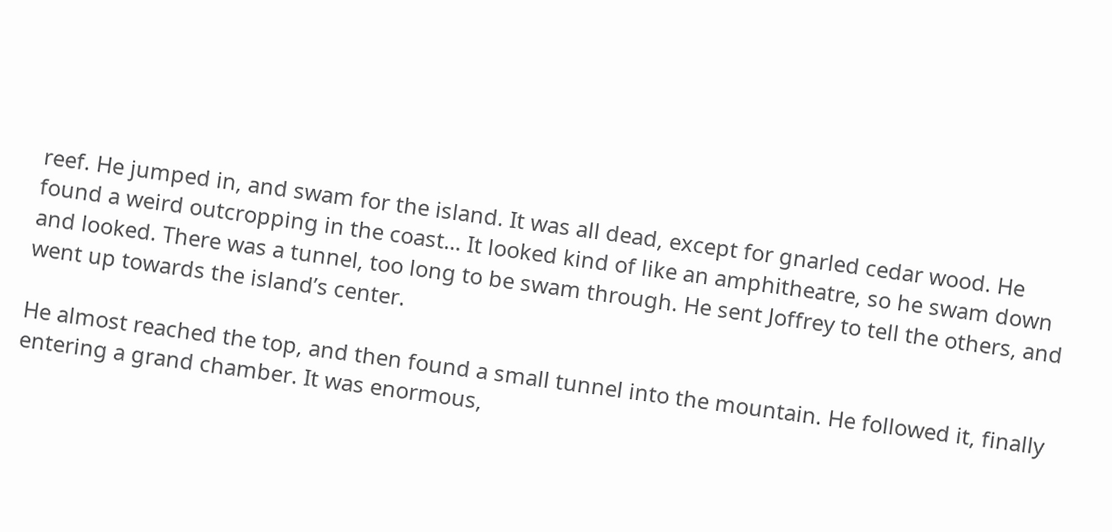reef. He jumped in, and swam for the island. It was all dead, except for gnarled cedar wood. He found a weird outcropping in the coast… It looked kind of like an amphitheatre, so he swam down and looked. There was a tunnel, too long to be swam through. He sent Joffrey to tell the others, and went up towards the island’s center.

He almost reached the top, and then found a small tunnel into the mountain. He followed it, finally entering a grand chamber. It was enormous,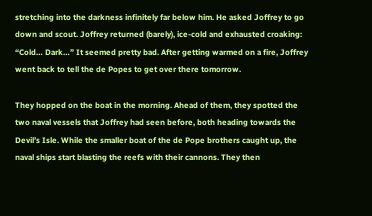stretching into the darkness infinitely far below him. He asked Joffrey to go down and scout. Joffrey returned (barely), ice-cold and exhausted croaking: “Cold… Dark…” It seemed pretty bad. After getting warmed on a fire, Joffrey went back to tell the de Popes to get over there tomorrow.

They hopped on the boat in the morning. Ahead of them, they spotted the two naval vessels that Joffrey had seen before, both heading towards the Devil’s Isle. While the smaller boat of the de Pope brothers caught up, the naval ships start blasting the reefs with their cannons. They then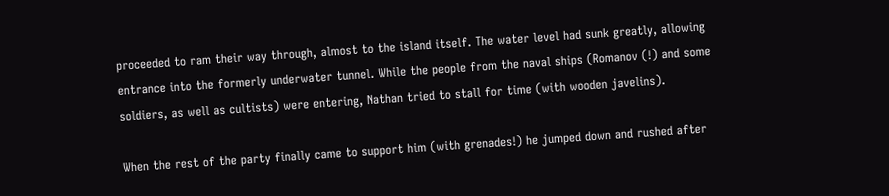proceeded to ram their way through, almost to the island itself. The water level had sunk greatly, allowing entrance into the formerly underwater tunnel. While the people from the naval ships (Romanov (!) and some soldiers, as well as cultists) were entering, Nathan tried to stall for time (with wooden javelins).

When the rest of the party finally came to support him (with grenades!) he jumped down and rushed after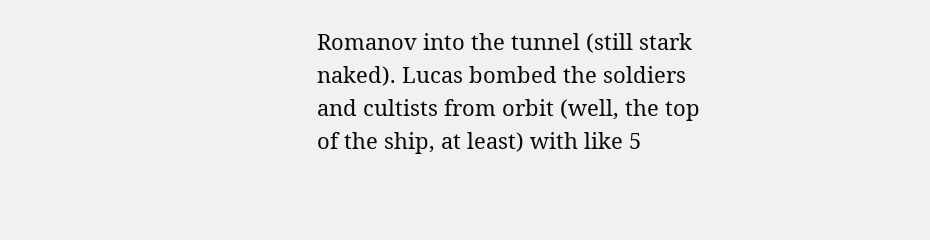Romanov into the tunnel (still stark naked). Lucas bombed the soldiers and cultists from orbit (well, the top of the ship, at least) with like 5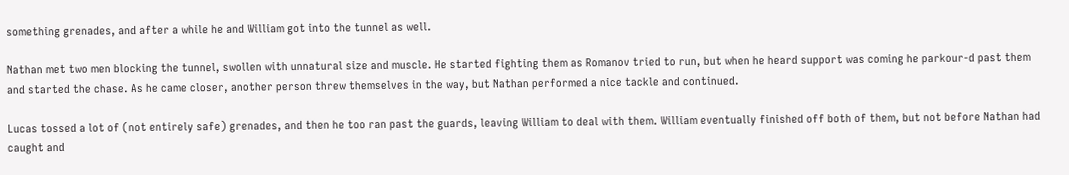something grenades, and after a while he and William got into the tunnel as well.

Nathan met two men blocking the tunnel, swollen with unnatural size and muscle. He started fighting them as Romanov tried to run, but when he heard support was coming he parkour-d past them and started the chase. As he came closer, another person threw themselves in the way, but Nathan performed a nice tackle and continued.

Lucas tossed a lot of (not entirely safe) grenades, and then he too ran past the guards, leaving William to deal with them. William eventually finished off both of them, but not before Nathan had caught and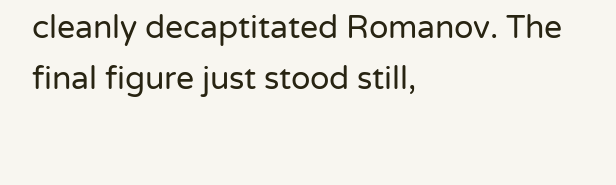cleanly decaptitated Romanov. The final figure just stood still,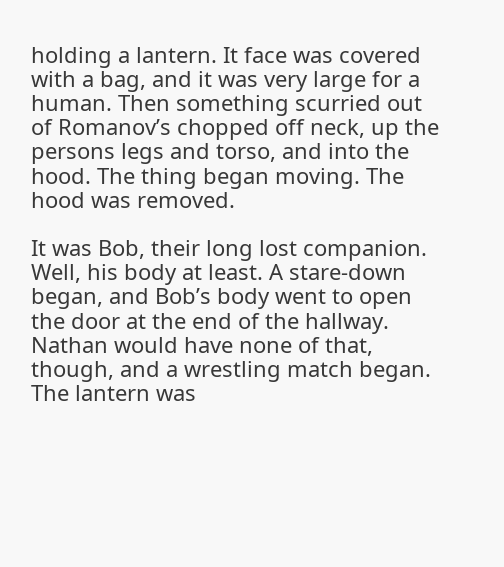holding a lantern. It face was covered with a bag, and it was very large for a human. Then something scurried out of Romanov’s chopped off neck, up the persons legs and torso, and into the hood. The thing began moving. The hood was removed.

It was Bob, their long lost companion. Well, his body at least. A stare-down began, and Bob’s body went to open the door at the end of the hallway. Nathan would have none of that, though, and a wrestling match began. The lantern was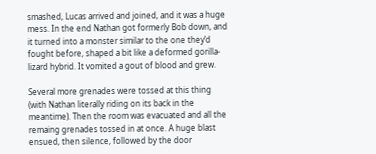smashed, Lucas arrived and joined, and it was a huge mess. In the end Nathan got formerly Bob down, and it turned into a monster similar to the one they’d fought before, shaped a bit like a deformed gorilla-lizard hybrid. It vomited a gout of blood and grew.

Several more grenades were tossed at this thing (with Nathan literally riding on its back in the meantime). Then the room was evacuated and all the remaing grenades tossed in at once. A huge blast ensued, then silence, followed by the door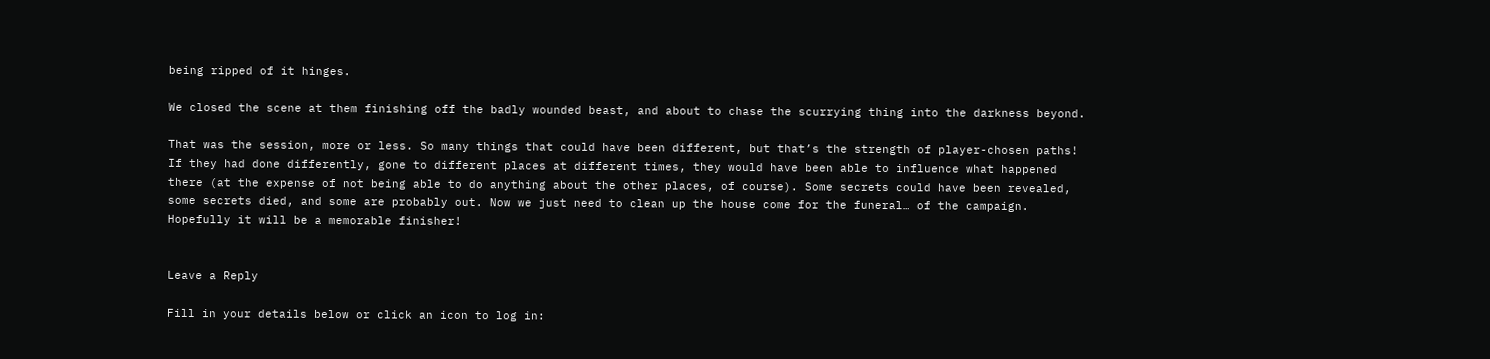being ripped of it hinges.

We closed the scene at them finishing off the badly wounded beast, and about to chase the scurrying thing into the darkness beyond.

That was the session, more or less. So many things that could have been different, but that’s the strength of player-chosen paths! If they had done differently, gone to different places at different times, they would have been able to influence what happened there (at the expense of not being able to do anything about the other places, of course). Some secrets could have been revealed, some secrets died, and some are probably out. Now we just need to clean up the house come for the funeral… of the campaign. Hopefully it will be a memorable finisher!


Leave a Reply

Fill in your details below or click an icon to log in: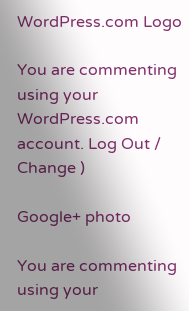WordPress.com Logo

You are commenting using your WordPress.com account. Log Out /  Change )

Google+ photo

You are commenting using your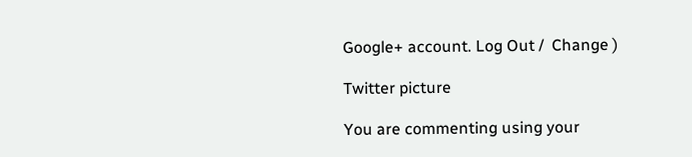Google+ account. Log Out /  Change )

Twitter picture

You are commenting using your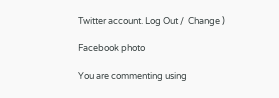Twitter account. Log Out /  Change )

Facebook photo

You are commenting using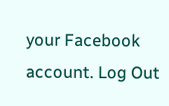your Facebook account. Log Out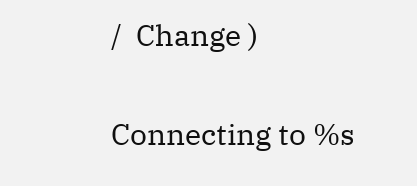/  Change )


Connecting to %s